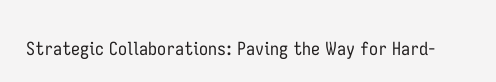Strategic Collaborations: Paving the Way for Hard-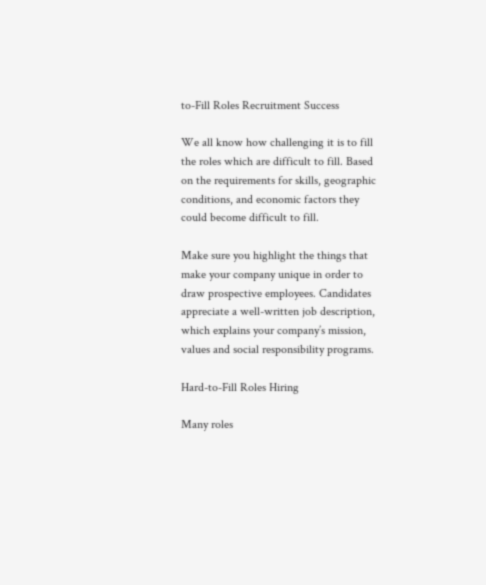to-Fill Roles Recruitment Success

We all know how challenging it is to fill the roles which are difficult to fill. Based on the requirements for skills, geographic conditions, and economic factors they could become difficult to fill.

Make sure you highlight the things that make your company unique in order to draw prospective employees. Candidates appreciate a well-written job description, which explains your company’s mission, values and social responsibility programs.

Hard-to-Fill Roles Hiring

Many roles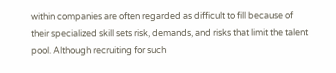within companies are often regarded as difficult to fill because of their specialized skill sets risk, demands, and risks that limit the talent pool. Although recruiting for such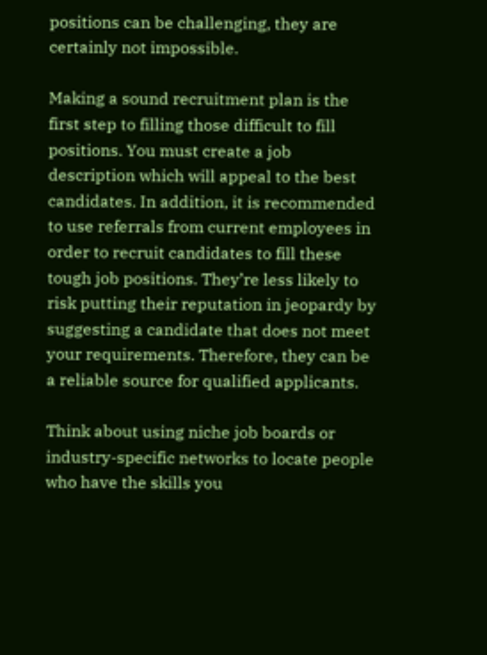positions can be challenging, they are certainly not impossible.

Making a sound recruitment plan is the first step to filling those difficult to fill positions. You must create a job description which will appeal to the best candidates. In addition, it is recommended to use referrals from current employees in order to recruit candidates to fill these tough job positions. They’re less likely to risk putting their reputation in jeopardy by suggesting a candidate that does not meet your requirements. Therefore, they can be a reliable source for qualified applicants.

Think about using niche job boards or industry-specific networks to locate people who have the skills you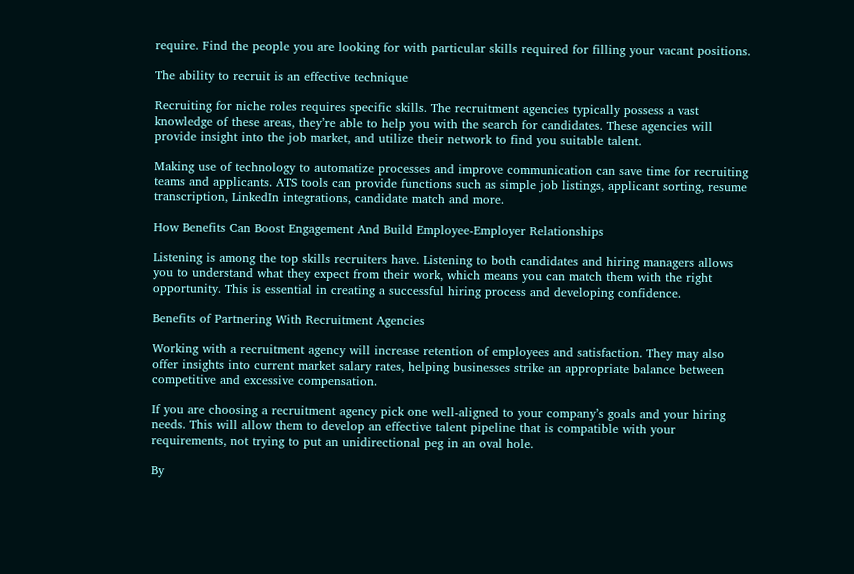require. Find the people you are looking for with particular skills required for filling your vacant positions.

The ability to recruit is an effective technique

Recruiting for niche roles requires specific skills. The recruitment agencies typically possess a vast knowledge of these areas, they’re able to help you with the search for candidates. These agencies will provide insight into the job market, and utilize their network to find you suitable talent.

Making use of technology to automatize processes and improve communication can save time for recruiting teams and applicants. ATS tools can provide functions such as simple job listings, applicant sorting, resume transcription, LinkedIn integrations, candidate match and more.

How Benefits Can Boost Engagement And Build Employee-Employer Relationships

Listening is among the top skills recruiters have. Listening to both candidates and hiring managers allows you to understand what they expect from their work, which means you can match them with the right opportunity. This is essential in creating a successful hiring process and developing confidence.

Benefits of Partnering With Recruitment Agencies

Working with a recruitment agency will increase retention of employees and satisfaction. They may also offer insights into current market salary rates, helping businesses strike an appropriate balance between competitive and excessive compensation.

If you are choosing a recruitment agency pick one well-aligned to your company’s goals and your hiring needs. This will allow them to develop an effective talent pipeline that is compatible with your requirements, not trying to put an unidirectional peg in an oval hole.

By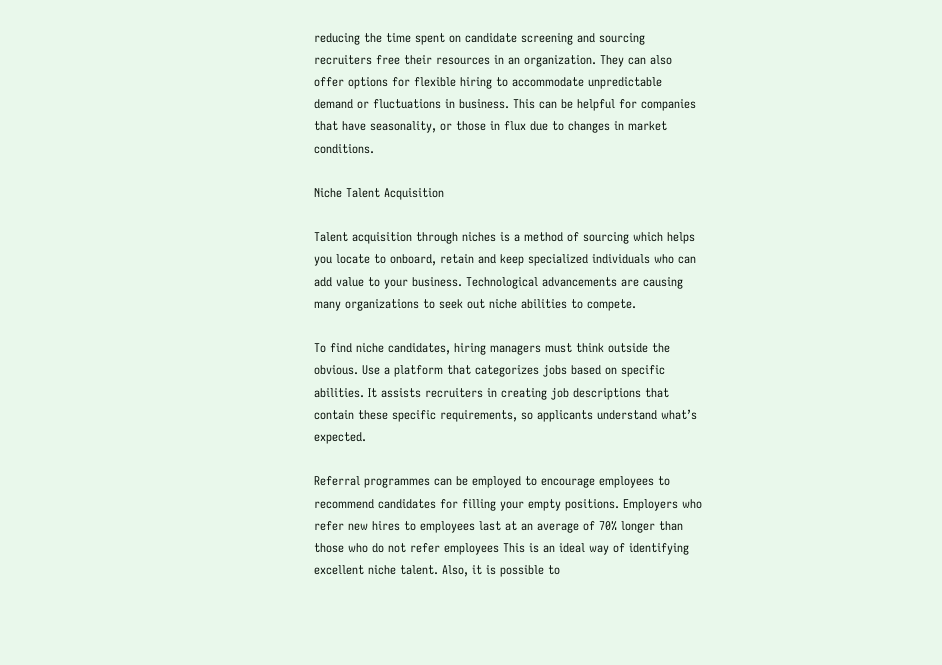reducing the time spent on candidate screening and sourcing recruiters free their resources in an organization. They can also offer options for flexible hiring to accommodate unpredictable demand or fluctuations in business. This can be helpful for companies that have seasonality, or those in flux due to changes in market conditions.

Niche Talent Acquisition

Talent acquisition through niches is a method of sourcing which helps you locate to onboard, retain and keep specialized individuals who can add value to your business. Technological advancements are causing many organizations to seek out niche abilities to compete.

To find niche candidates, hiring managers must think outside the obvious. Use a platform that categorizes jobs based on specific abilities. It assists recruiters in creating job descriptions that contain these specific requirements, so applicants understand what’s expected.

Referral programmes can be employed to encourage employees to recommend candidates for filling your empty positions. Employers who refer new hires to employees last at an average of 70% longer than those who do not refer employees This is an ideal way of identifying excellent niche talent. Also, it is possible to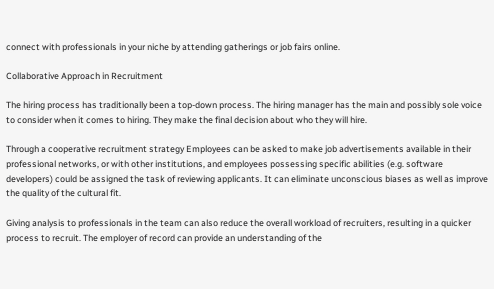connect with professionals in your niche by attending gatherings or job fairs online.

Collaborative Approach in Recruitment

The hiring process has traditionally been a top-down process. The hiring manager has the main and possibly sole voice to consider when it comes to hiring. They make the final decision about who they will hire.

Through a cooperative recruitment strategy Employees can be asked to make job advertisements available in their professional networks, or with other institutions, and employees possessing specific abilities (e.g. software developers) could be assigned the task of reviewing applicants. It can eliminate unconscious biases as well as improve the quality of the cultural fit.

Giving analysis to professionals in the team can also reduce the overall workload of recruiters, resulting in a quicker process to recruit. The employer of record can provide an understanding of the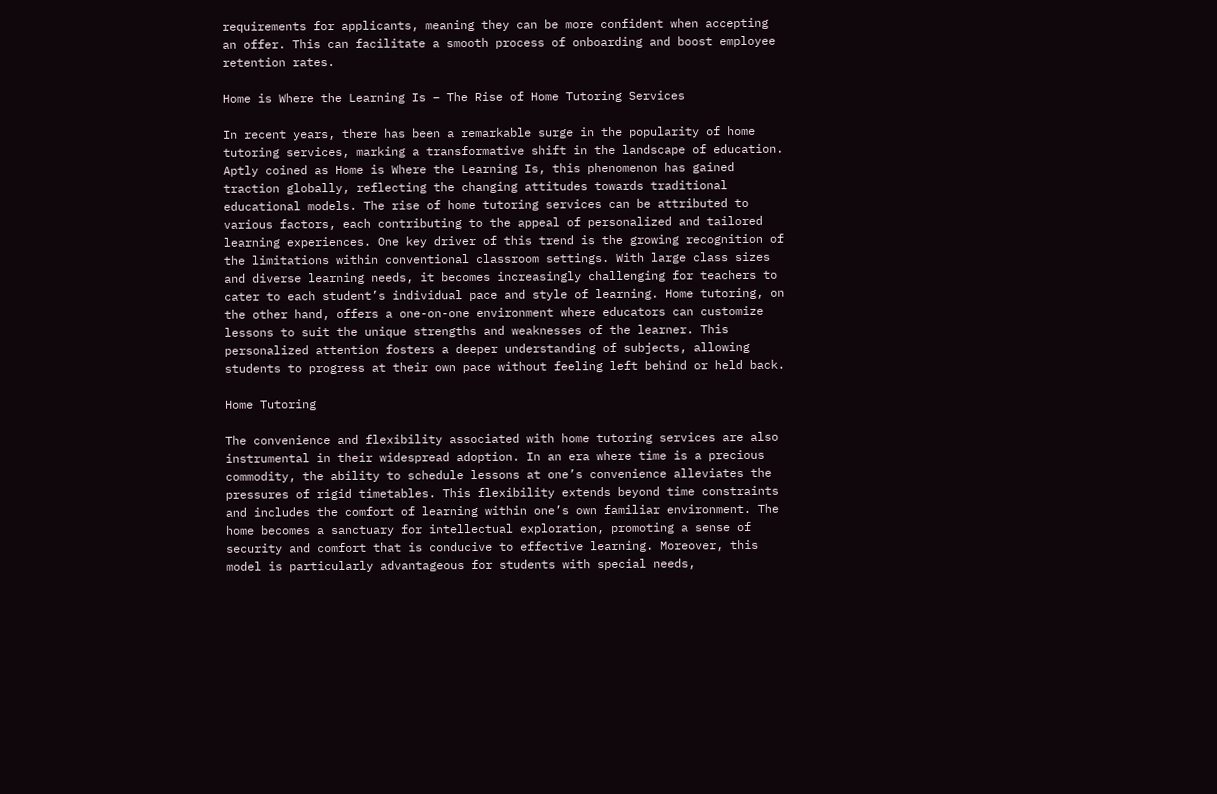requirements for applicants, meaning they can be more confident when accepting an offer. This can facilitate a smooth process of onboarding and boost employee retention rates.

Home is Where the Learning Is – The Rise of Home Tutoring Services

In recent years, there has been a remarkable surge in the popularity of home tutoring services, marking a transformative shift in the landscape of education. Aptly coined as Home is Where the Learning Is, this phenomenon has gained traction globally, reflecting the changing attitudes towards traditional educational models. The rise of home tutoring services can be attributed to various factors, each contributing to the appeal of personalized and tailored learning experiences. One key driver of this trend is the growing recognition of the limitations within conventional classroom settings. With large class sizes and diverse learning needs, it becomes increasingly challenging for teachers to cater to each student’s individual pace and style of learning. Home tutoring, on the other hand, offers a one-on-one environment where educators can customize lessons to suit the unique strengths and weaknesses of the learner. This personalized attention fosters a deeper understanding of subjects, allowing students to progress at their own pace without feeling left behind or held back.

Home Tutoring

The convenience and flexibility associated with home tutoring services are also instrumental in their widespread adoption. In an era where time is a precious commodity, the ability to schedule lessons at one’s convenience alleviates the pressures of rigid timetables. This flexibility extends beyond time constraints and includes the comfort of learning within one’s own familiar environment. The home becomes a sanctuary for intellectual exploration, promoting a sense of security and comfort that is conducive to effective learning. Moreover, this model is particularly advantageous for students with special needs,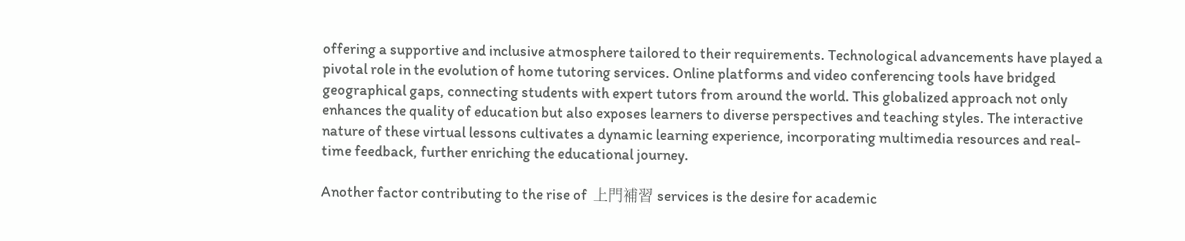offering a supportive and inclusive atmosphere tailored to their requirements. Technological advancements have played a pivotal role in the evolution of home tutoring services. Online platforms and video conferencing tools have bridged geographical gaps, connecting students with expert tutors from around the world. This globalized approach not only enhances the quality of education but also exposes learners to diverse perspectives and teaching styles. The interactive nature of these virtual lessons cultivates a dynamic learning experience, incorporating multimedia resources and real-time feedback, further enriching the educational journey.

Another factor contributing to the rise of  上門補習 services is the desire for academic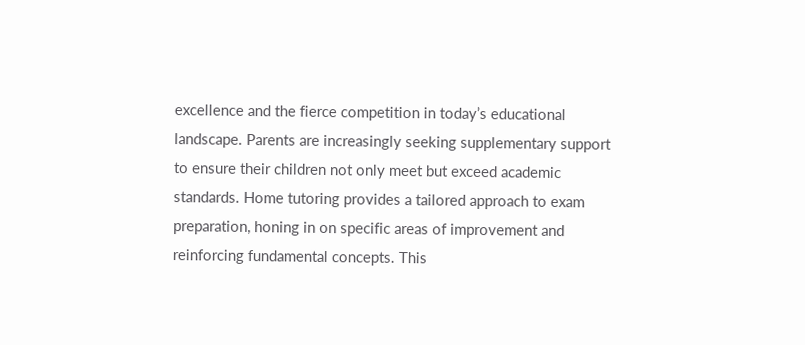excellence and the fierce competition in today’s educational landscape. Parents are increasingly seeking supplementary support to ensure their children not only meet but exceed academic standards. Home tutoring provides a tailored approach to exam preparation, honing in on specific areas of improvement and reinforcing fundamental concepts. This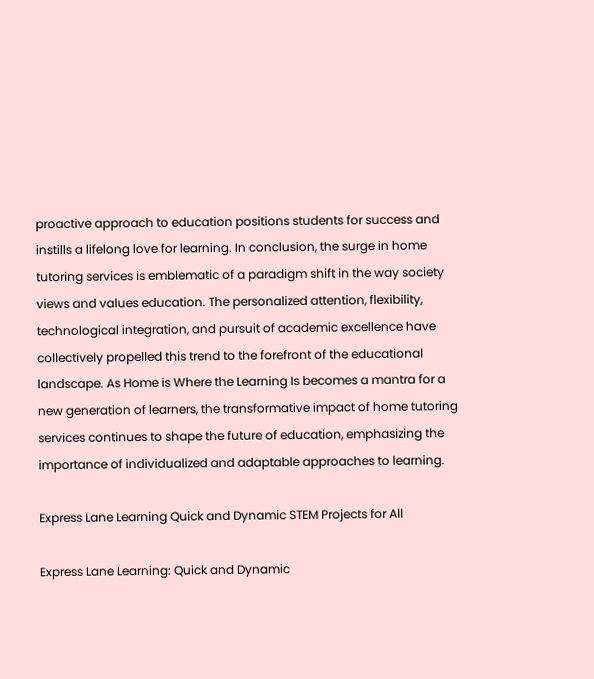proactive approach to education positions students for success and instills a lifelong love for learning. In conclusion, the surge in home tutoring services is emblematic of a paradigm shift in the way society views and values education. The personalized attention, flexibility, technological integration, and pursuit of academic excellence have collectively propelled this trend to the forefront of the educational landscape. As Home is Where the Learning Is becomes a mantra for a new generation of learners, the transformative impact of home tutoring services continues to shape the future of education, emphasizing the importance of individualized and adaptable approaches to learning.

Express Lane Learning Quick and Dynamic STEM Projects for All

Express Lane Learning: Quick and Dynamic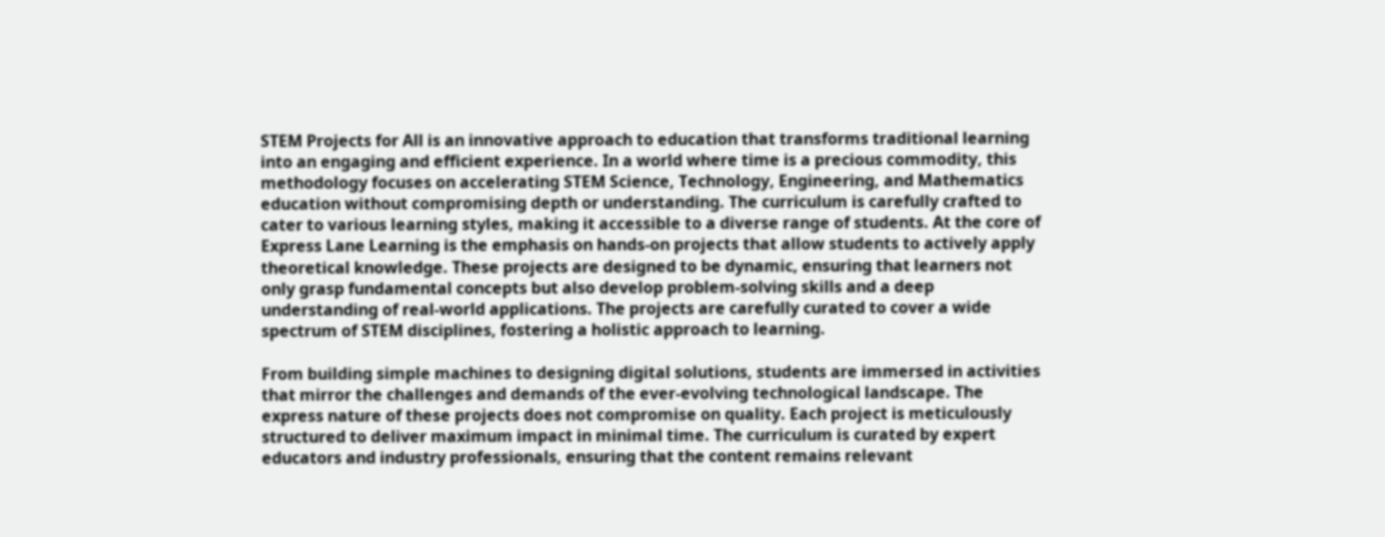STEM Projects for All is an innovative approach to education that transforms traditional learning into an engaging and efficient experience. In a world where time is a precious commodity, this methodology focuses on accelerating STEM Science, Technology, Engineering, and Mathematics education without compromising depth or understanding. The curriculum is carefully crafted to cater to various learning styles, making it accessible to a diverse range of students. At the core of Express Lane Learning is the emphasis on hands-on projects that allow students to actively apply theoretical knowledge. These projects are designed to be dynamic, ensuring that learners not only grasp fundamental concepts but also develop problem-solving skills and a deep understanding of real-world applications. The projects are carefully curated to cover a wide spectrum of STEM disciplines, fostering a holistic approach to learning.

From building simple machines to designing digital solutions, students are immersed in activities that mirror the challenges and demands of the ever-evolving technological landscape. The express nature of these projects does not compromise on quality. Each project is meticulously structured to deliver maximum impact in minimal time. The curriculum is curated by expert educators and industry professionals, ensuring that the content remains relevant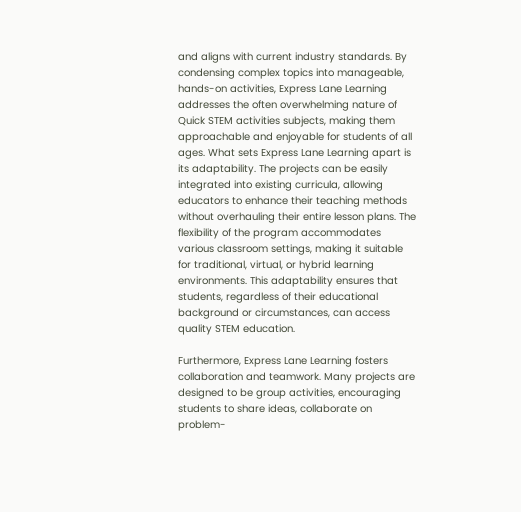and aligns with current industry standards. By condensing complex topics into manageable, hands-on activities, Express Lane Learning addresses the often overwhelming nature of Quick STEM activities subjects, making them approachable and enjoyable for students of all ages. What sets Express Lane Learning apart is its adaptability. The projects can be easily integrated into existing curricula, allowing educators to enhance their teaching methods without overhauling their entire lesson plans. The flexibility of the program accommodates various classroom settings, making it suitable for traditional, virtual, or hybrid learning environments. This adaptability ensures that students, regardless of their educational background or circumstances, can access quality STEM education.

Furthermore, Express Lane Learning fosters collaboration and teamwork. Many projects are designed to be group activities, encouraging students to share ideas, collaborate on problem-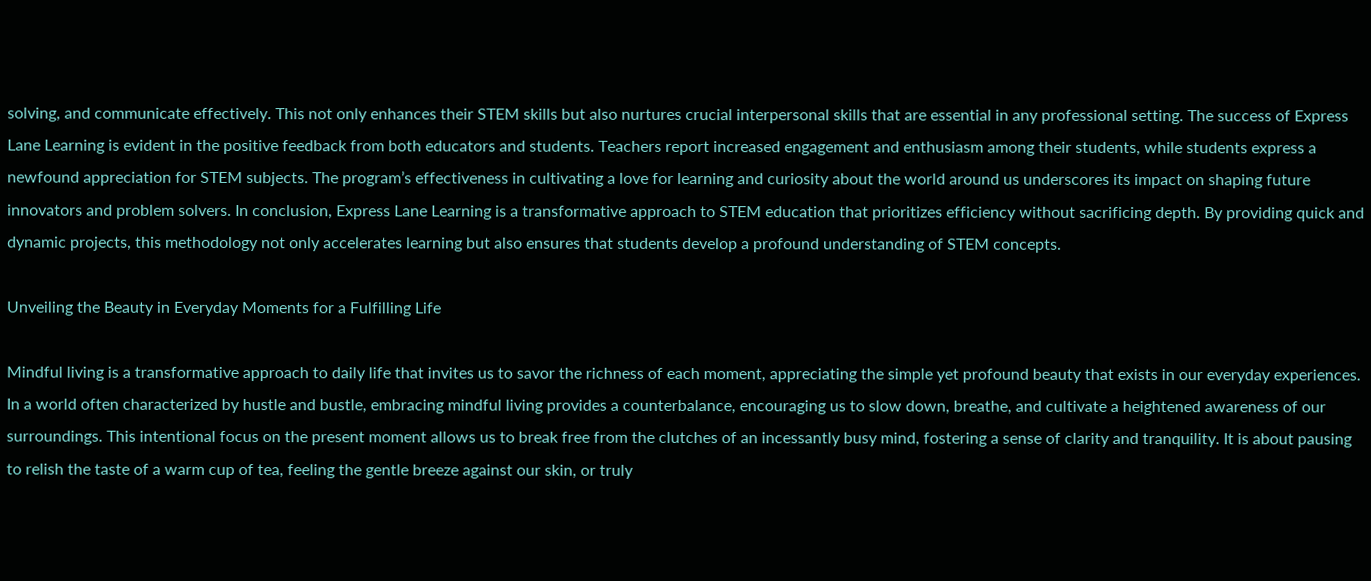solving, and communicate effectively. This not only enhances their STEM skills but also nurtures crucial interpersonal skills that are essential in any professional setting. The success of Express Lane Learning is evident in the positive feedback from both educators and students. Teachers report increased engagement and enthusiasm among their students, while students express a newfound appreciation for STEM subjects. The program’s effectiveness in cultivating a love for learning and curiosity about the world around us underscores its impact on shaping future innovators and problem solvers. In conclusion, Express Lane Learning is a transformative approach to STEM education that prioritizes efficiency without sacrificing depth. By providing quick and dynamic projects, this methodology not only accelerates learning but also ensures that students develop a profound understanding of STEM concepts.

Unveiling the Beauty in Everyday Moments for a Fulfilling Life

Mindful living is a transformative approach to daily life that invites us to savor the richness of each moment, appreciating the simple yet profound beauty that exists in our everyday experiences. In a world often characterized by hustle and bustle, embracing mindful living provides a counterbalance, encouraging us to slow down, breathe, and cultivate a heightened awareness of our surroundings. This intentional focus on the present moment allows us to break free from the clutches of an incessantly busy mind, fostering a sense of clarity and tranquility. It is about pausing to relish the taste of a warm cup of tea, feeling the gentle breeze against our skin, or truly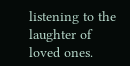listening to the laughter of loved ones.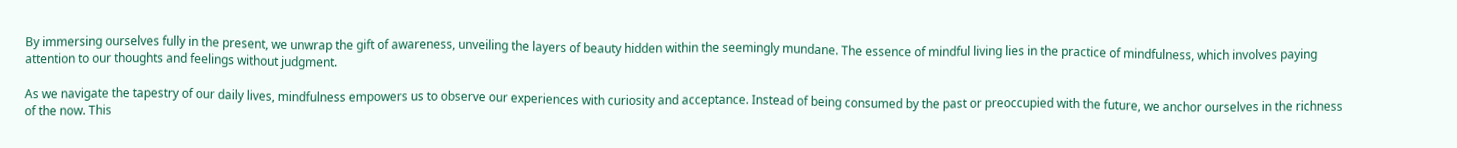By immersing ourselves fully in the present, we unwrap the gift of awareness, unveiling the layers of beauty hidden within the seemingly mundane. The essence of mindful living lies in the practice of mindfulness, which involves paying attention to our thoughts and feelings without judgment.

As we navigate the tapestry of our daily lives, mindfulness empowers us to observe our experiences with curiosity and acceptance. Instead of being consumed by the past or preoccupied with the future, we anchor ourselves in the richness of the now. This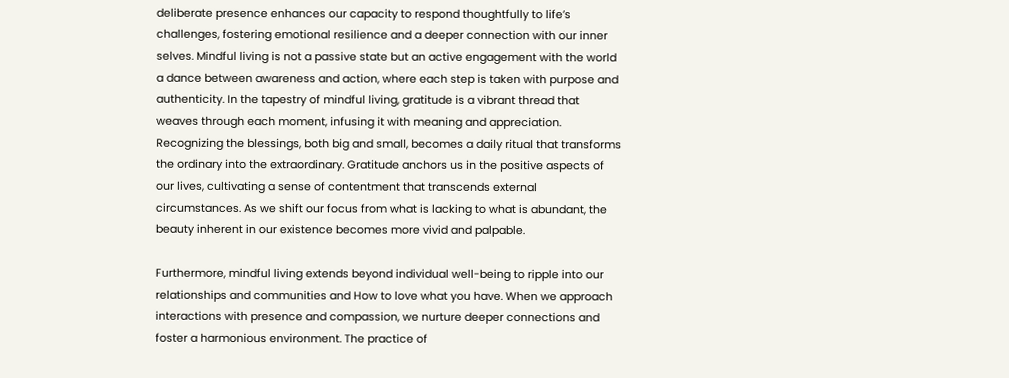deliberate presence enhances our capacity to respond thoughtfully to life’s challenges, fostering emotional resilience and a deeper connection with our inner selves. Mindful living is not a passive state but an active engagement with the world a dance between awareness and action, where each step is taken with purpose and authenticity. In the tapestry of mindful living, gratitude is a vibrant thread that weaves through each moment, infusing it with meaning and appreciation. Recognizing the blessings, both big and small, becomes a daily ritual that transforms the ordinary into the extraordinary. Gratitude anchors us in the positive aspects of our lives, cultivating a sense of contentment that transcends external circumstances. As we shift our focus from what is lacking to what is abundant, the beauty inherent in our existence becomes more vivid and palpable.

Furthermore, mindful living extends beyond individual well-being to ripple into our relationships and communities and How to love what you have. When we approach interactions with presence and compassion, we nurture deeper connections and foster a harmonious environment. The practice of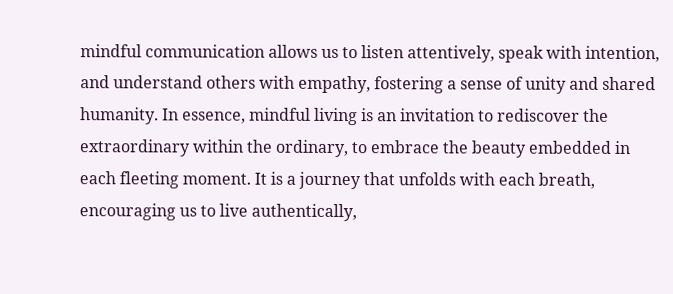mindful communication allows us to listen attentively, speak with intention, and understand others with empathy, fostering a sense of unity and shared humanity. In essence, mindful living is an invitation to rediscover the extraordinary within the ordinary, to embrace the beauty embedded in each fleeting moment. It is a journey that unfolds with each breath, encouraging us to live authentically,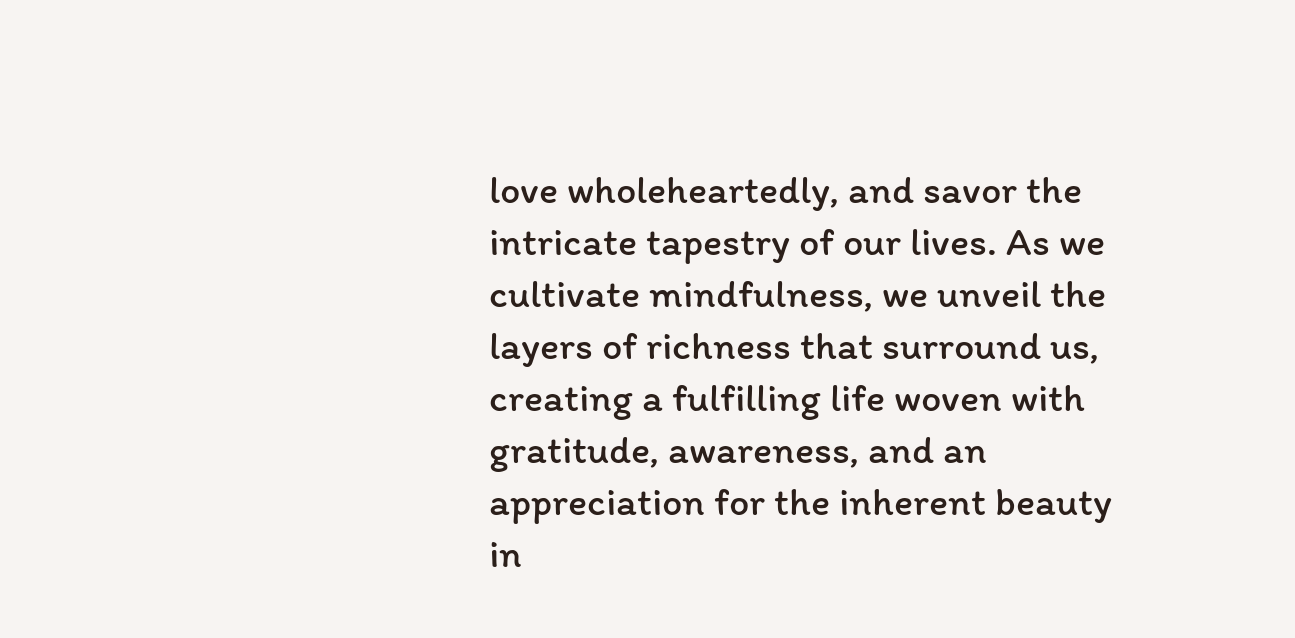love wholeheartedly, and savor the intricate tapestry of our lives. As we cultivate mindfulness, we unveil the layers of richness that surround us, creating a fulfilling life woven with gratitude, awareness, and an appreciation for the inherent beauty in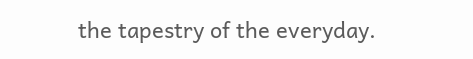the tapestry of the everyday.